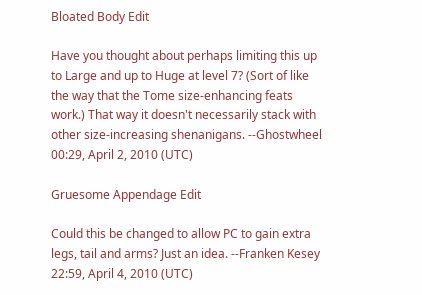Bloated Body Edit

Have you thought about perhaps limiting this up to Large and up to Huge at level 7? (Sort of like the way that the Tome size-enhancing feats work.) That way it doesn't necessarily stack with other size-increasing shenanigans. --Ghostwheel 00:29, April 2, 2010 (UTC)

Gruesome Appendage Edit

Could this be changed to allow PC to gain extra legs, tail and arms? Just an idea. --Franken Kesey 22:59, April 4, 2010 (UTC)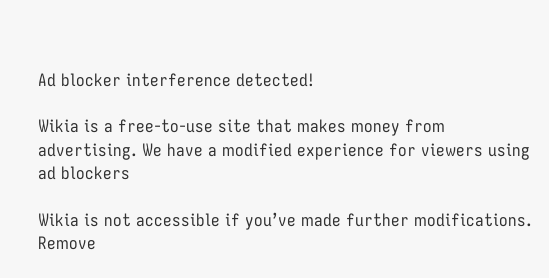Ad blocker interference detected!

Wikia is a free-to-use site that makes money from advertising. We have a modified experience for viewers using ad blockers

Wikia is not accessible if you’ve made further modifications. Remove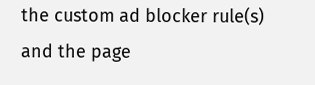the custom ad blocker rule(s) and the page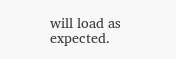will load as expected.